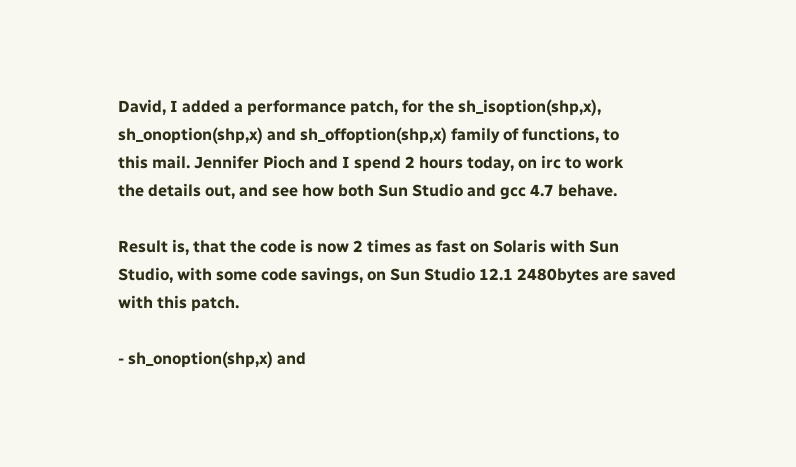David, I added a performance patch, for the sh_isoption(shp,x),
sh_onoption(shp,x) and sh_offoption(shp,x) family of functions, to
this mail. Jennifer Pioch and I spend 2 hours today, on irc to work
the details out, and see how both Sun Studio and gcc 4.7 behave.

Result is, that the code is now 2 times as fast on Solaris with Sun
Studio, with some code savings, on Sun Studio 12.1 2480bytes are saved
with this patch.

- sh_onoption(shp,x) and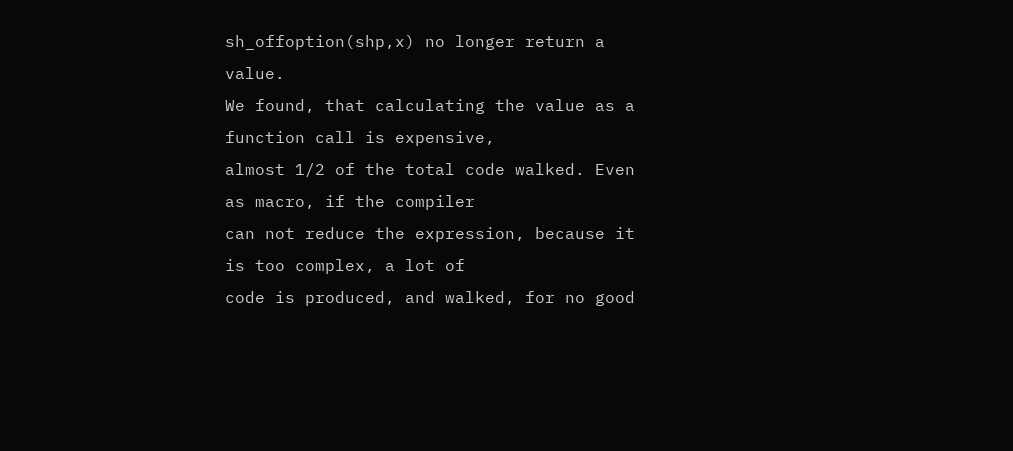sh_offoption(shp,x) no longer return a value.
We found, that calculating the value as a function call is expensive,
almost 1/2 of the total code walked. Even as macro, if the compiler
can not reduce the expression, because it is too complex, a lot of
code is produced, and walked, for no good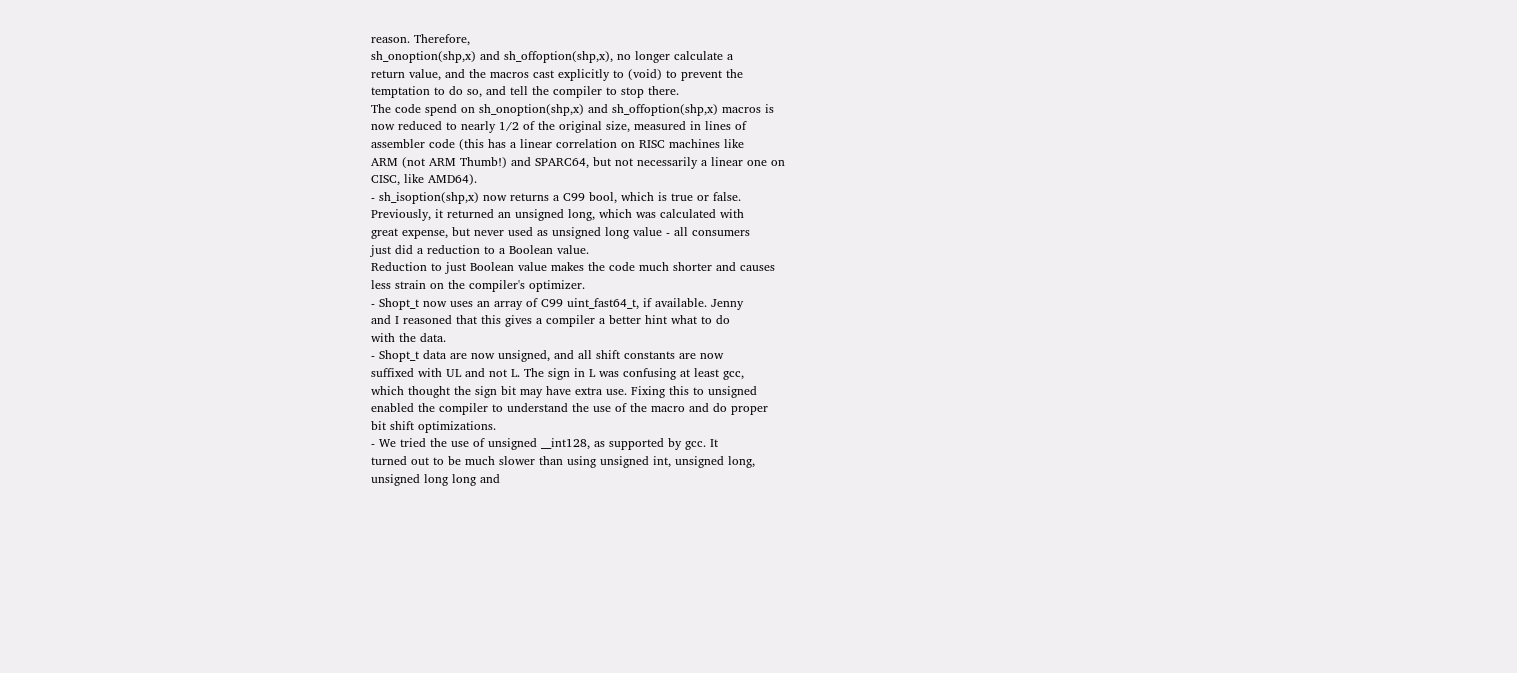reason. Therefore,
sh_onoption(shp,x) and sh_offoption(shp,x), no longer calculate a
return value, and the macros cast explicitly to (void) to prevent the
temptation to do so, and tell the compiler to stop there.
The code spend on sh_onoption(shp,x) and sh_offoption(shp,x) macros is
now reduced to nearly 1/2 of the original size, measured in lines of
assembler code (this has a linear correlation on RISC machines like
ARM (not ARM Thumb!) and SPARC64, but not necessarily a linear one on
CISC, like AMD64).
- sh_isoption(shp,x) now returns a C99 bool, which is true or false.
Previously, it returned an unsigned long, which was calculated with
great expense, but never used as unsigned long value - all consumers
just did a reduction to a Boolean value.
Reduction to just Boolean value makes the code much shorter and causes
less strain on the compiler's optimizer.
- Shopt_t now uses an array of C99 uint_fast64_t, if available. Jenny
and I reasoned that this gives a compiler a better hint what to do
with the data.
- Shopt_t data are now unsigned, and all shift constants are now
suffixed with UL and not L. The sign in L was confusing at least gcc,
which thought the sign bit may have extra use. Fixing this to unsigned
enabled the compiler to understand the use of the macro and do proper
bit shift optimizations.
- We tried the use of unsigned __int128, as supported by gcc. It
turned out to be much slower than using unsigned int, unsigned long,
unsigned long long and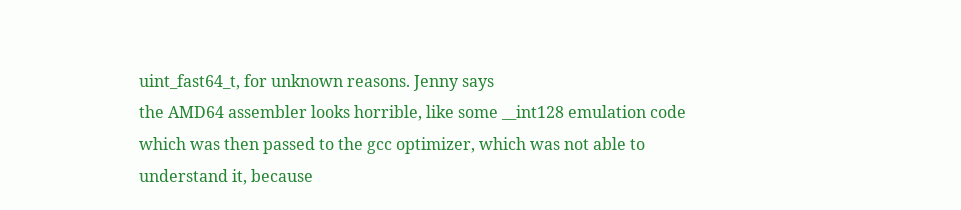uint_fast64_t, for unknown reasons. Jenny says
the AMD64 assembler looks horrible, like some __int128 emulation code
which was then passed to the gcc optimizer, which was not able to
understand it, because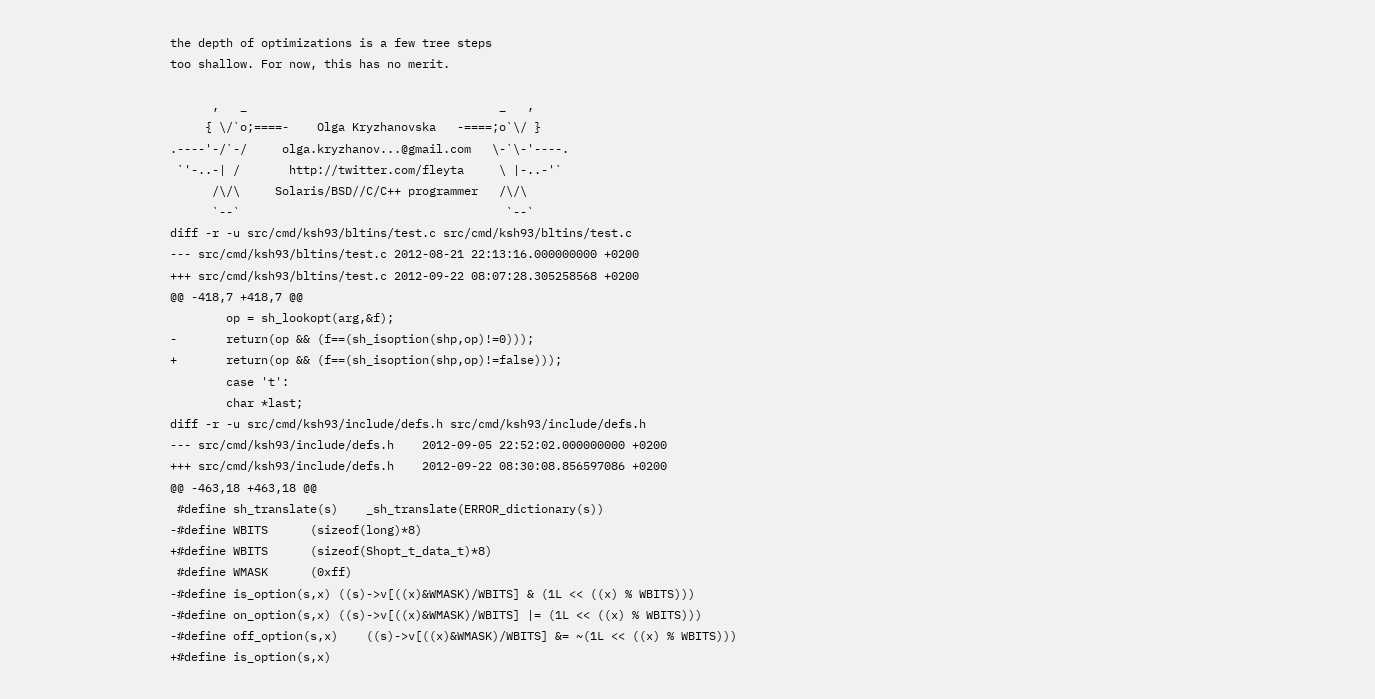the depth of optimizations is a few tree steps
too shallow. For now, this has no merit.

      ,   _                                    _   ,
     { \/`o;====-    Olga Kryzhanovska   -====;o`\/ }
.----'-/`-/     olga.kryzhanov...@gmail.com   \-`\-'----.
 `'-..-| /       http://twitter.com/fleyta     \ |-..-'`
      /\/\     Solaris/BSD//C/C++ programmer   /\/\
      `--`                                      `--`
diff -r -u src/cmd/ksh93/bltins/test.c src/cmd/ksh93/bltins/test.c
--- src/cmd/ksh93/bltins/test.c 2012-08-21 22:13:16.000000000 +0200
+++ src/cmd/ksh93/bltins/test.c 2012-09-22 08:07:28.305258568 +0200
@@ -418,7 +418,7 @@
        op = sh_lookopt(arg,&f);
-       return(op && (f==(sh_isoption(shp,op)!=0)));
+       return(op && (f==(sh_isoption(shp,op)!=false)));
        case 't':
        char *last;
diff -r -u src/cmd/ksh93/include/defs.h src/cmd/ksh93/include/defs.h
--- src/cmd/ksh93/include/defs.h    2012-09-05 22:52:02.000000000 +0200
+++ src/cmd/ksh93/include/defs.h    2012-09-22 08:30:08.856597086 +0200
@@ -463,18 +463,18 @@
 #define sh_translate(s)    _sh_translate(ERROR_dictionary(s))
-#define WBITS      (sizeof(long)*8)
+#define WBITS      (sizeof(Shopt_t_data_t)*8)
 #define WMASK      (0xff)
-#define is_option(s,x) ((s)->v[((x)&WMASK)/WBITS] & (1L << ((x) % WBITS)))
-#define on_option(s,x) ((s)->v[((x)&WMASK)/WBITS] |= (1L << ((x) % WBITS)))
-#define off_option(s,x)    ((s)->v[((x)&WMASK)/WBITS] &= ~(1L << ((x) % WBITS)))
+#define is_option(s,x)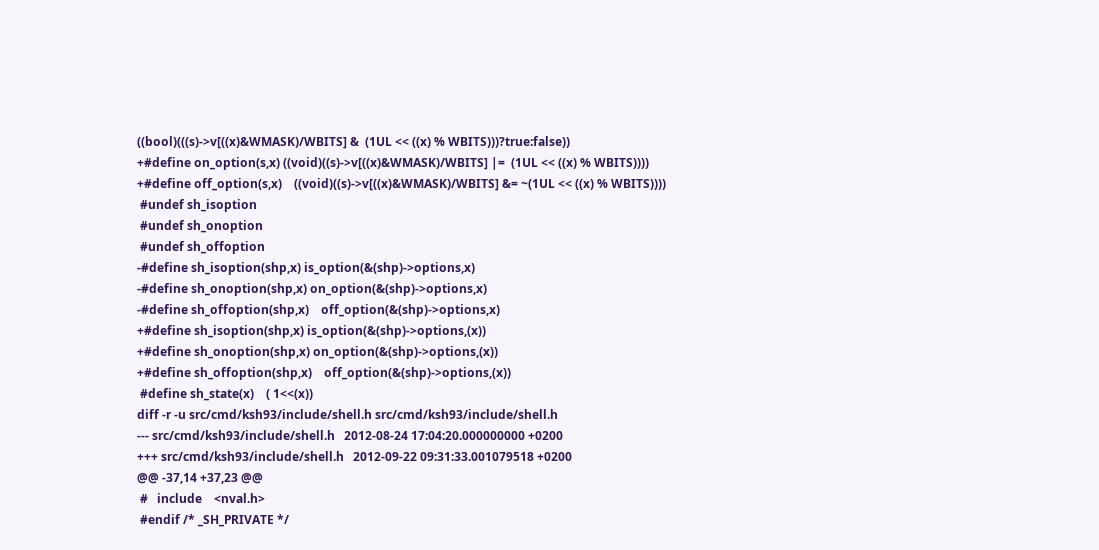((bool)(((s)->v[((x)&WMASK)/WBITS] &  (1UL << ((x) % WBITS)))?true:false))
+#define on_option(s,x) ((void)((s)->v[((x)&WMASK)/WBITS] |=  (1UL << ((x) % WBITS))))
+#define off_option(s,x)    ((void)((s)->v[((x)&WMASK)/WBITS] &= ~(1UL << ((x) % WBITS))))
 #undef sh_isoption
 #undef sh_onoption
 #undef sh_offoption
-#define sh_isoption(shp,x) is_option(&(shp)->options,x)
-#define sh_onoption(shp,x) on_option(&(shp)->options,x)
-#define sh_offoption(shp,x)    off_option(&(shp)->options,x)
+#define sh_isoption(shp,x) is_option(&(shp)->options,(x))
+#define sh_onoption(shp,x) on_option(&(shp)->options,(x))
+#define sh_offoption(shp,x)    off_option(&(shp)->options,(x))
 #define sh_state(x)    ( 1<<(x))
diff -r -u src/cmd/ksh93/include/shell.h src/cmd/ksh93/include/shell.h
--- src/cmd/ksh93/include/shell.h   2012-08-24 17:04:20.000000000 +0200
+++ src/cmd/ksh93/include/shell.h   2012-09-22 09:31:33.001079518 +0200
@@ -37,14 +37,23 @@
 #   include    <nval.h>
 #endif /* _SH_PRIVATE */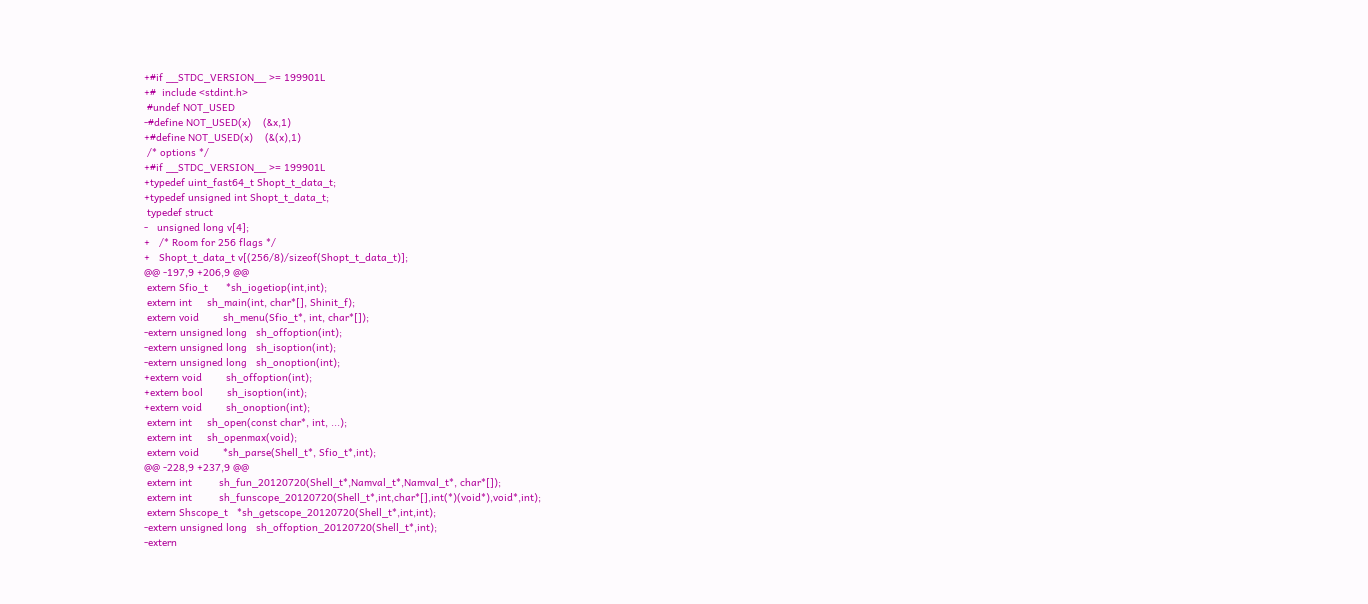+#if __STDC_VERSION__ >= 199901L
+#  include <stdint.h>
 #undef NOT_USED
-#define NOT_USED(x)    (&x,1)
+#define NOT_USED(x)    (&(x),1)
 /* options */
+#if __STDC_VERSION__ >= 199901L
+typedef uint_fast64_t Shopt_t_data_t;
+typedef unsigned int Shopt_t_data_t;
 typedef struct
-   unsigned long v[4];
+   /* Room for 256 flags */
+   Shopt_t_data_t v[(256/8)/sizeof(Shopt_t_data_t)];
@@ -197,9 +206,9 @@
 extern Sfio_t      *sh_iogetiop(int,int);
 extern int     sh_main(int, char*[], Shinit_f);
 extern void        sh_menu(Sfio_t*, int, char*[]);
-extern unsigned long   sh_offoption(int);
-extern unsigned long   sh_isoption(int);
-extern unsigned long   sh_onoption(int);
+extern void        sh_offoption(int);
+extern bool        sh_isoption(int);
+extern void        sh_onoption(int);
 extern int     sh_open(const char*, int, ...);
 extern int     sh_openmax(void);
 extern void        *sh_parse(Shell_t*, Sfio_t*,int);
@@ -228,9 +237,9 @@
 extern int         sh_fun_20120720(Shell_t*,Namval_t*,Namval_t*, char*[]);
 extern int         sh_funscope_20120720(Shell_t*,int,char*[],int(*)(void*),void*,int);
 extern Shscope_t   *sh_getscope_20120720(Shell_t*,int,int);
-extern unsigned long   sh_offoption_20120720(Shell_t*,int);
-extern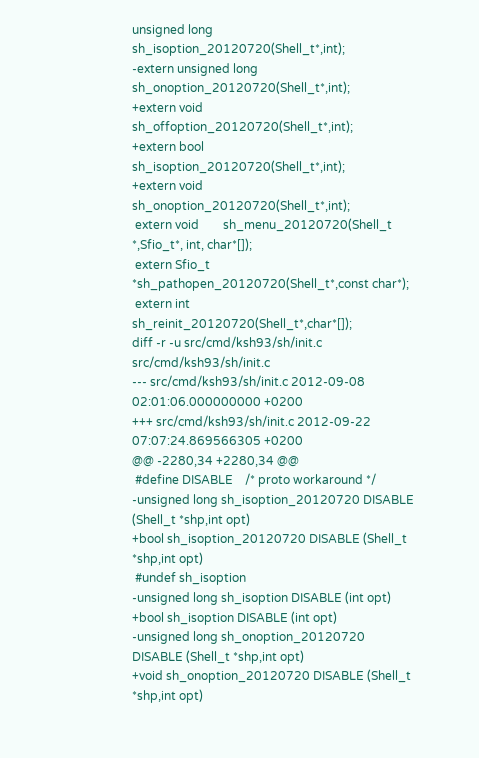unsigned long   sh_isoption_20120720(Shell_t*,int);
-extern unsigned long   sh_onoption_20120720(Shell_t*,int);
+extern void        sh_offoption_20120720(Shell_t*,int);
+extern bool        sh_isoption_20120720(Shell_t*,int);
+extern void        sh_onoption_20120720(Shell_t*,int);
 extern void        sh_menu_20120720(Shell_t *,Sfio_t*, int, char*[]);
 extern Sfio_t      *sh_pathopen_20120720(Shell_t*,const char*);
 extern int     sh_reinit_20120720(Shell_t*,char*[]);
diff -r -u src/cmd/ksh93/sh/init.c src/cmd/ksh93/sh/init.c
--- src/cmd/ksh93/sh/init.c 2012-09-08 02:01:06.000000000 +0200
+++ src/cmd/ksh93/sh/init.c 2012-09-22 07:07:24.869566305 +0200
@@ -2280,34 +2280,34 @@
 #define DISABLE    /* proto workaround */
-unsigned long sh_isoption_20120720 DISABLE (Shell_t *shp,int opt)
+bool sh_isoption_20120720 DISABLE (Shell_t *shp,int opt)
 #undef sh_isoption
-unsigned long sh_isoption DISABLE (int opt)
+bool sh_isoption DISABLE (int opt)
-unsigned long sh_onoption_20120720 DISABLE (Shell_t *shp,int opt)
+void sh_onoption_20120720 DISABLE (Shell_t *shp,int opt)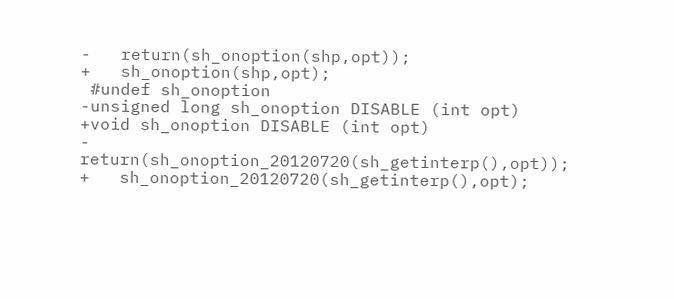-   return(sh_onoption(shp,opt));
+   sh_onoption(shp,opt);
 #undef sh_onoption
-unsigned long sh_onoption DISABLE (int opt)
+void sh_onoption DISABLE (int opt)
-   return(sh_onoption_20120720(sh_getinterp(),opt));
+   sh_onoption_20120720(sh_getinterp(),opt);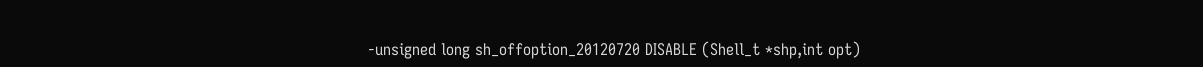-unsigned long sh_offoption_20120720 DISABLE (Shell_t *shp,int opt)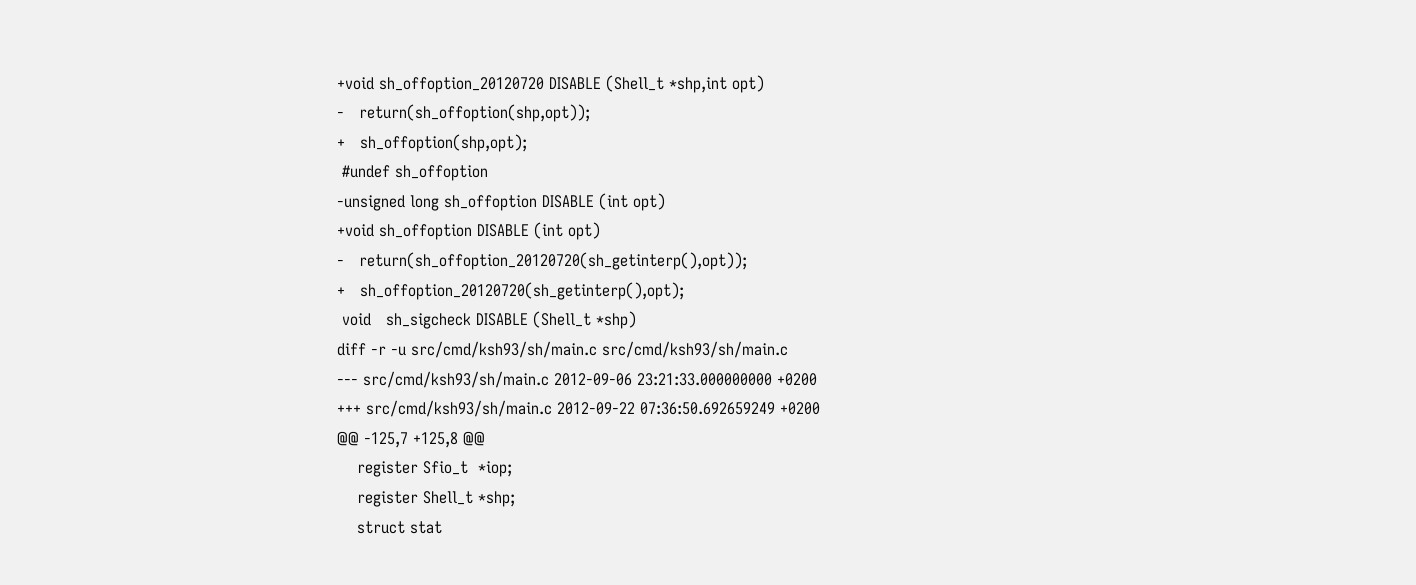+void sh_offoption_20120720 DISABLE (Shell_t *shp,int opt)
-   return(sh_offoption(shp,opt));
+   sh_offoption(shp,opt);
 #undef sh_offoption
-unsigned long sh_offoption DISABLE (int opt)
+void sh_offoption DISABLE (int opt)
-   return(sh_offoption_20120720(sh_getinterp(),opt));
+   sh_offoption_20120720(sh_getinterp(),opt);
 void   sh_sigcheck DISABLE (Shell_t *shp)
diff -r -u src/cmd/ksh93/sh/main.c src/cmd/ksh93/sh/main.c
--- src/cmd/ksh93/sh/main.c 2012-09-06 23:21:33.000000000 +0200
+++ src/cmd/ksh93/sh/main.c 2012-09-22 07:36:50.692659249 +0200
@@ -125,7 +125,8 @@
    register Sfio_t  *iop;
    register Shell_t *shp;
    struct stat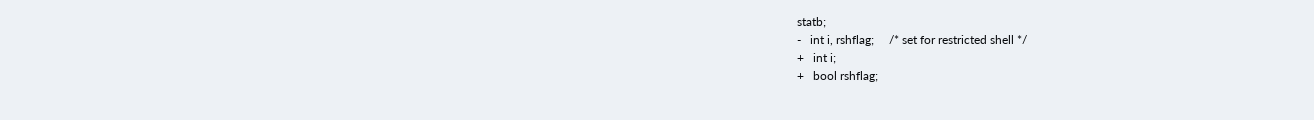statb;
-   int i, rshflag;     /* set for restricted shell */
+   int i;
+   bool rshflag;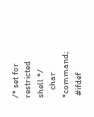/* set for restricted shell */
    char *command;
 #ifdef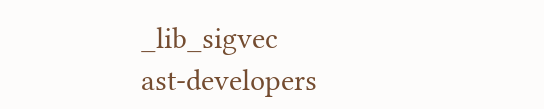_lib_sigvec
ast-developers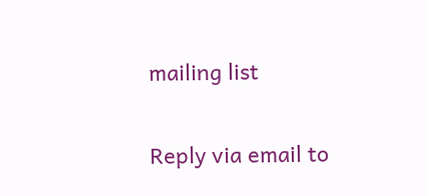mailing list

Reply via email to